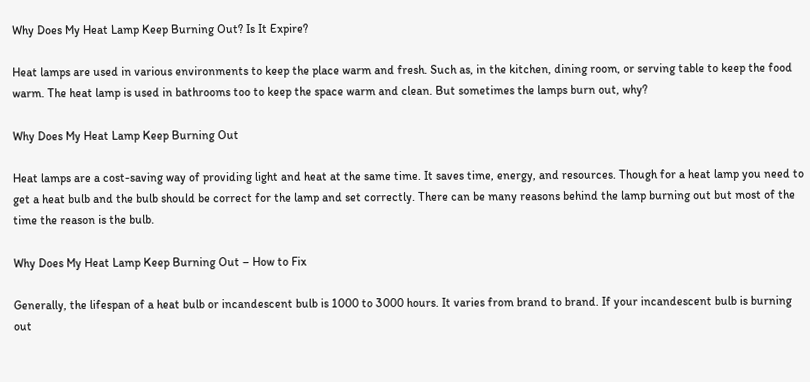Why Does My Heat Lamp Keep Burning Out? Is It Expire?

Heat lamps are used in various environments to keep the place warm and fresh. Such as, in the kitchen, dining room, or serving table to keep the food warm. The heat lamp is used in bathrooms too to keep the space warm and clean. But sometimes the lamps burn out, why?

Why Does My Heat Lamp Keep Burning Out

Heat lamps are a cost-saving way of providing light and heat at the same time. It saves time, energy, and resources. Though for a heat lamp you need to get a heat bulb and the bulb should be correct for the lamp and set correctly. There can be many reasons behind the lamp burning out but most of the time the reason is the bulb.

Why Does My Heat Lamp Keep Burning Out – How to Fix

Generally, the lifespan of a heat bulb or incandescent bulb is 1000 to 3000 hours. It varies from brand to brand. If your incandescent bulb is burning out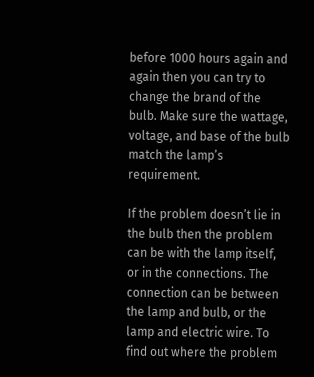before 1000 hours again and again then you can try to change the brand of the bulb. Make sure the wattage, voltage, and base of the bulb match the lamp’s requirement.

If the problem doesn’t lie in the bulb then the problem can be with the lamp itself, or in the connections. The connection can be between the lamp and bulb, or the lamp and electric wire. To find out where the problem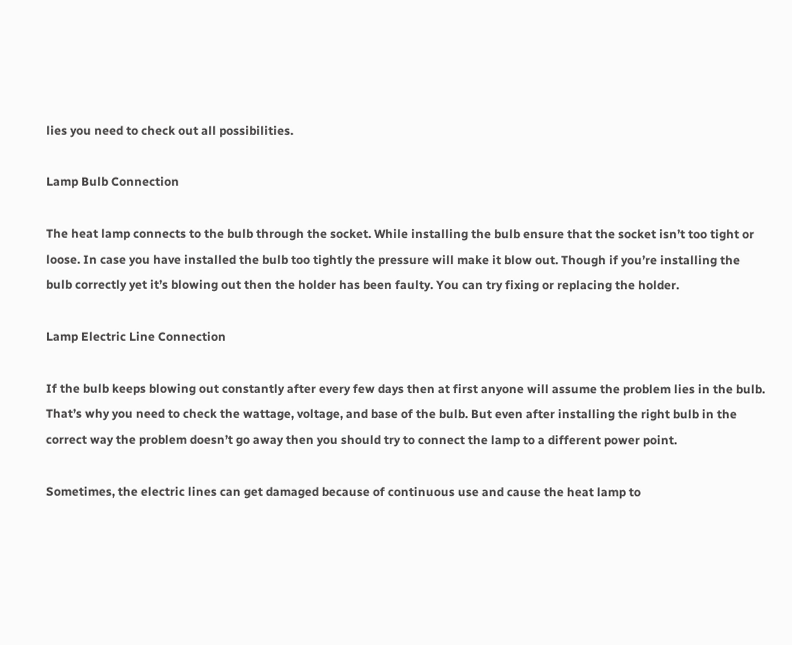lies you need to check out all possibilities.

Lamp Bulb Connection

The heat lamp connects to the bulb through the socket. While installing the bulb ensure that the socket isn’t too tight or loose. In case you have installed the bulb too tightly the pressure will make it blow out. Though if you’re installing the bulb correctly yet it’s blowing out then the holder has been faulty. You can try fixing or replacing the holder.

Lamp Electric Line Connection

If the bulb keeps blowing out constantly after every few days then at first anyone will assume the problem lies in the bulb. That’s why you need to check the wattage, voltage, and base of the bulb. But even after installing the right bulb in the correct way the problem doesn’t go away then you should try to connect the lamp to a different power point.

Sometimes, the electric lines can get damaged because of continuous use and cause the heat lamp to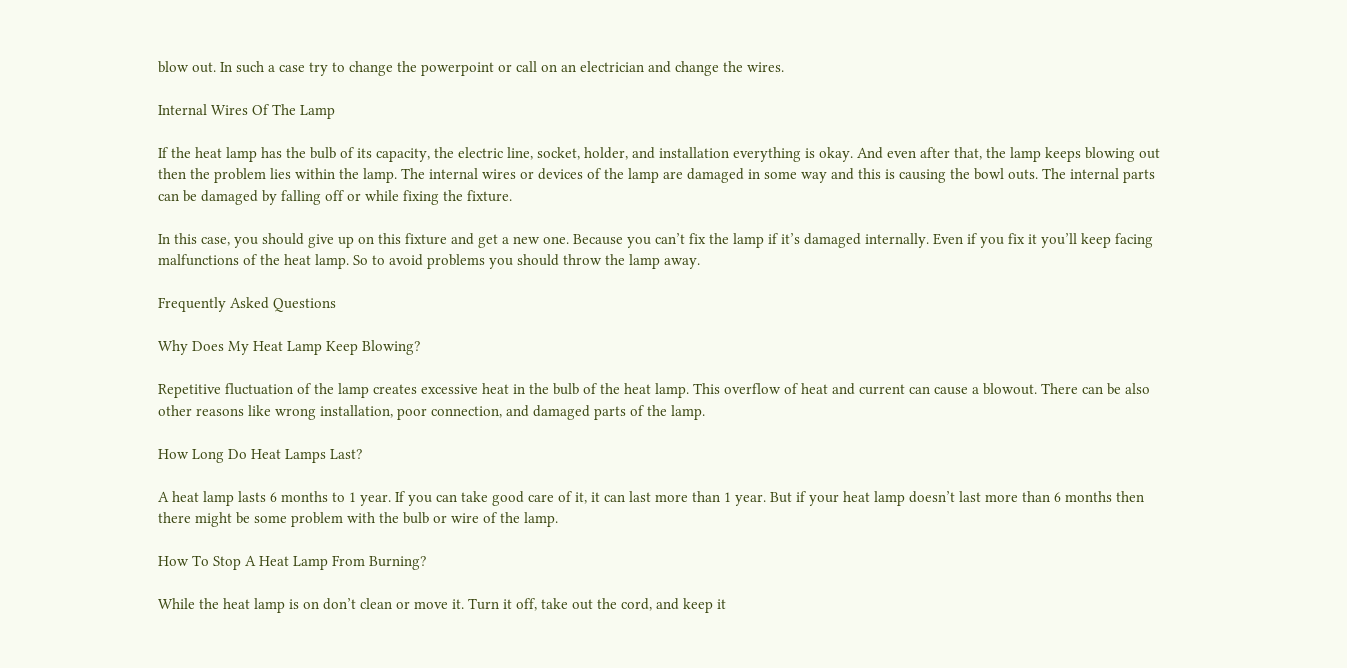blow out. In such a case try to change the powerpoint or call on an electrician and change the wires.

Internal Wires Of The Lamp

If the heat lamp has the bulb of its capacity, the electric line, socket, holder, and installation everything is okay. And even after that, the lamp keeps blowing out then the problem lies within the lamp. The internal wires or devices of the lamp are damaged in some way and this is causing the bowl outs. The internal parts can be damaged by falling off or while fixing the fixture.

In this case, you should give up on this fixture and get a new one. Because you can’t fix the lamp if it’s damaged internally. Even if you fix it you’ll keep facing malfunctions of the heat lamp. So to avoid problems you should throw the lamp away.

Frequently Asked Questions

Why Does My Heat Lamp Keep Blowing?

Repetitive fluctuation of the lamp creates excessive heat in the bulb of the heat lamp. This overflow of heat and current can cause a blowout. There can be also other reasons like wrong installation, poor connection, and damaged parts of the lamp.

How Long Do Heat Lamps Last?

A heat lamp lasts 6 months to 1 year. If you can take good care of it, it can last more than 1 year. But if your heat lamp doesn’t last more than 6 months then there might be some problem with the bulb or wire of the lamp.

How To Stop A Heat Lamp From Burning?

While the heat lamp is on don’t clean or move it. Turn it off, take out the cord, and keep it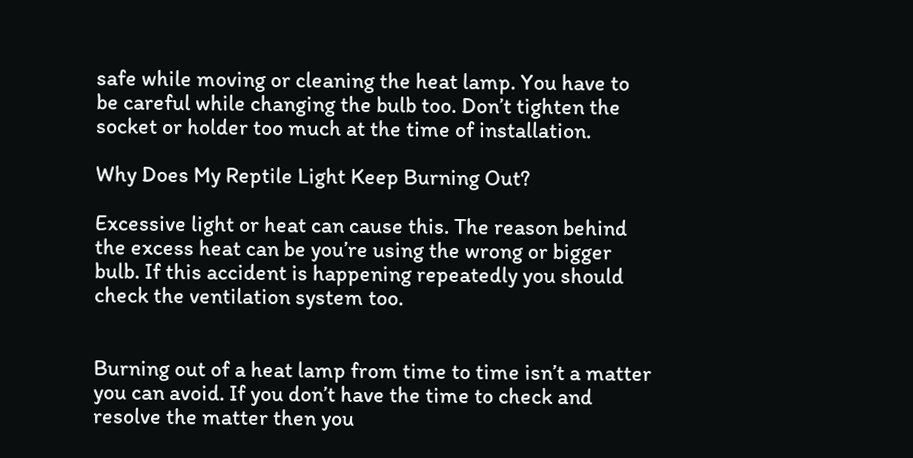safe while moving or cleaning the heat lamp. You have to be careful while changing the bulb too. Don’t tighten the socket or holder too much at the time of installation.

Why Does My Reptile Light Keep Burning Out?

Excessive light or heat can cause this. The reason behind the excess heat can be you’re using the wrong or bigger bulb. If this accident is happening repeatedly you should check the ventilation system too.


Burning out of a heat lamp from time to time isn’t a matter you can avoid. If you don’t have the time to check and resolve the matter then you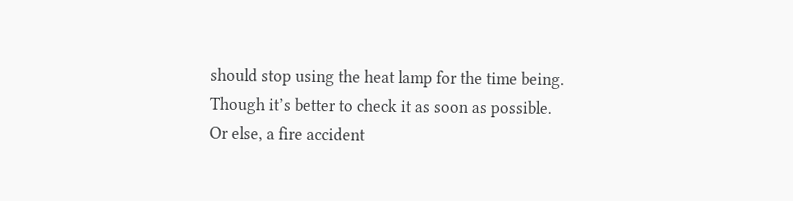should stop using the heat lamp for the time being. Though it’s better to check it as soon as possible. Or else, a fire accident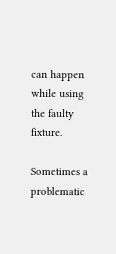can happen while using the faulty fixture.

Sometimes a problematic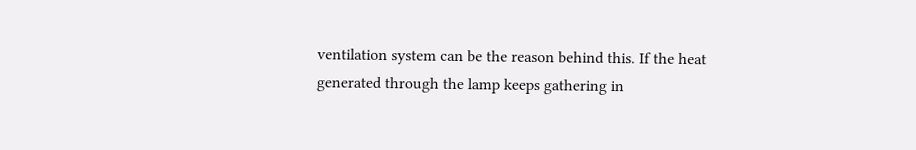ventilation system can be the reason behind this. If the heat generated through the lamp keeps gathering in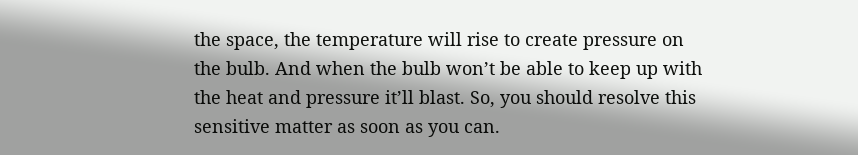the space, the temperature will rise to create pressure on the bulb. And when the bulb won’t be able to keep up with the heat and pressure it’ll blast. So, you should resolve this sensitive matter as soon as you can.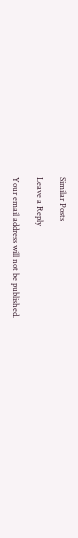Similar Posts

Leave a Reply

Your email address will not be published.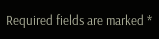Required fields are marked *